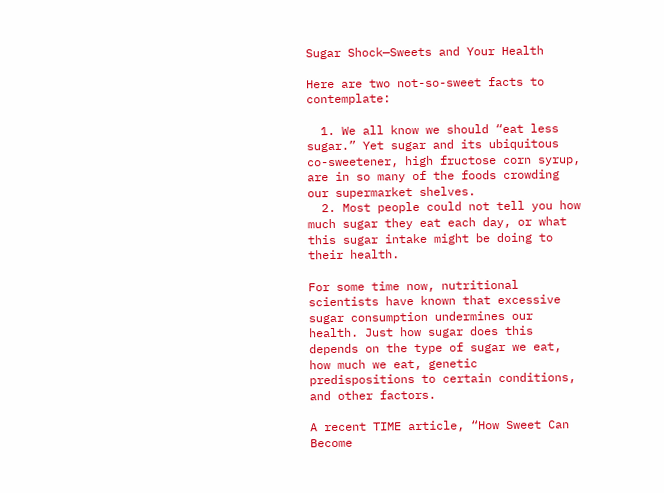Sugar Shock—Sweets and Your Health

Here are two not-so-sweet facts to contemplate:

  1. We all know we should “eat less sugar.” Yet sugar and its ubiquitous co-sweetener, high fructose corn syrup, are in so many of the foods crowding our supermarket shelves.
  2. Most people could not tell you how much sugar they eat each day, or what this sugar intake might be doing to their health.

For some time now, nutritional scientists have known that excessive sugar consumption undermines our health. Just how sugar does this depends on the type of sugar we eat, how much we eat, genetic predispositions to certain conditions, and other factors.

A recent TIME article, “How Sweet Can Become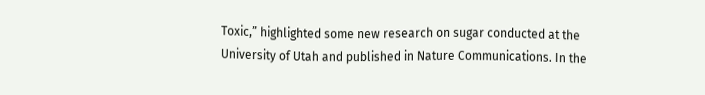Toxic,” highlighted some new research on sugar conducted at the University of Utah and published in Nature Communications. In the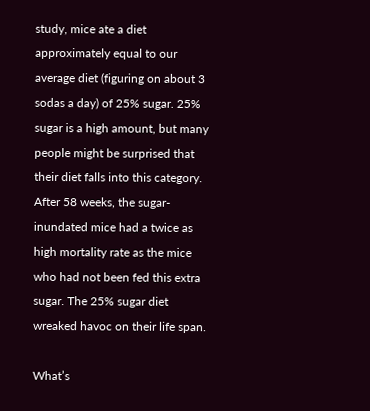study, mice ate a diet approximately equal to our average diet (figuring on about 3 sodas a day) of 25% sugar. 25% sugar is a high amount, but many people might be surprised that their diet falls into this category. After 58 weeks, the sugar-inundated mice had a twice as high mortality rate as the mice who had not been fed this extra sugar. The 25% sugar diet wreaked havoc on their life span.

What’s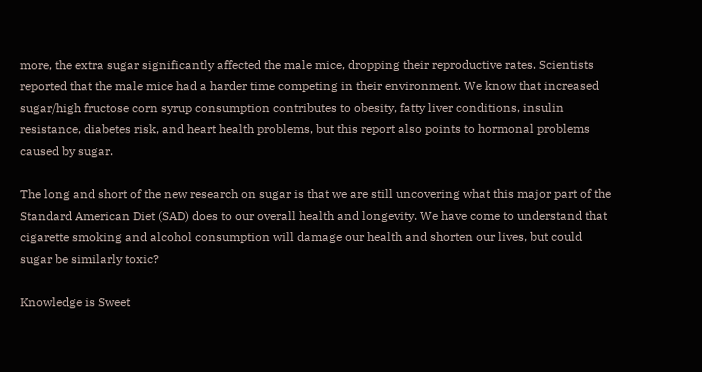more, the extra sugar significantly affected the male mice, dropping their reproductive rates. Scientists reported that the male mice had a harder time competing in their environment. We know that increased sugar/high fructose corn syrup consumption contributes to obesity, fatty liver conditions, insulin resistance, diabetes risk, and heart health problems, but this report also points to hormonal problems caused by sugar.

The long and short of the new research on sugar is that we are still uncovering what this major part of the Standard American Diet (SAD) does to our overall health and longevity. We have come to understand that cigarette smoking and alcohol consumption will damage our health and shorten our lives, but could sugar be similarly toxic?

Knowledge is Sweet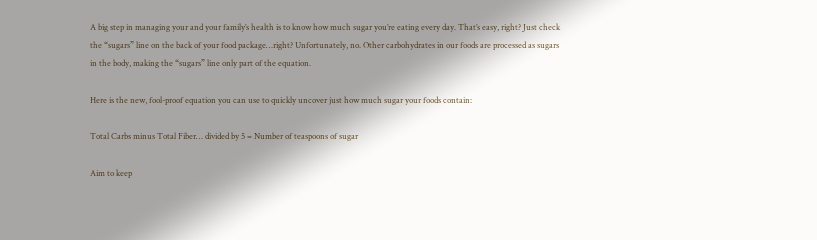A big step in managing your and your family’s health is to know how much sugar you’re eating every day. That’s easy, right? Just check the “sugars” line on the back of your food package…right? Unfortunately, no. Other carbohydrates in our foods are processed as sugars in the body, making the “sugars” line only part of the equation.

Here is the new, fool-proof equation you can use to quickly uncover just how much sugar your foods contain:

Total Carbs minus Total Fiber… divided by 5 = Number of teaspoons of sugar

Aim to keep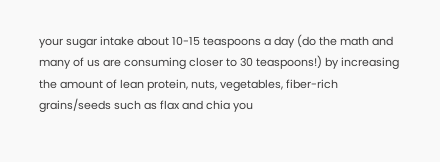your sugar intake about 10-15 teaspoons a day (do the math and many of us are consuming closer to 30 teaspoons!) by increasing the amount of lean protein, nuts, vegetables, fiber-rich grains/seeds such as flax and chia you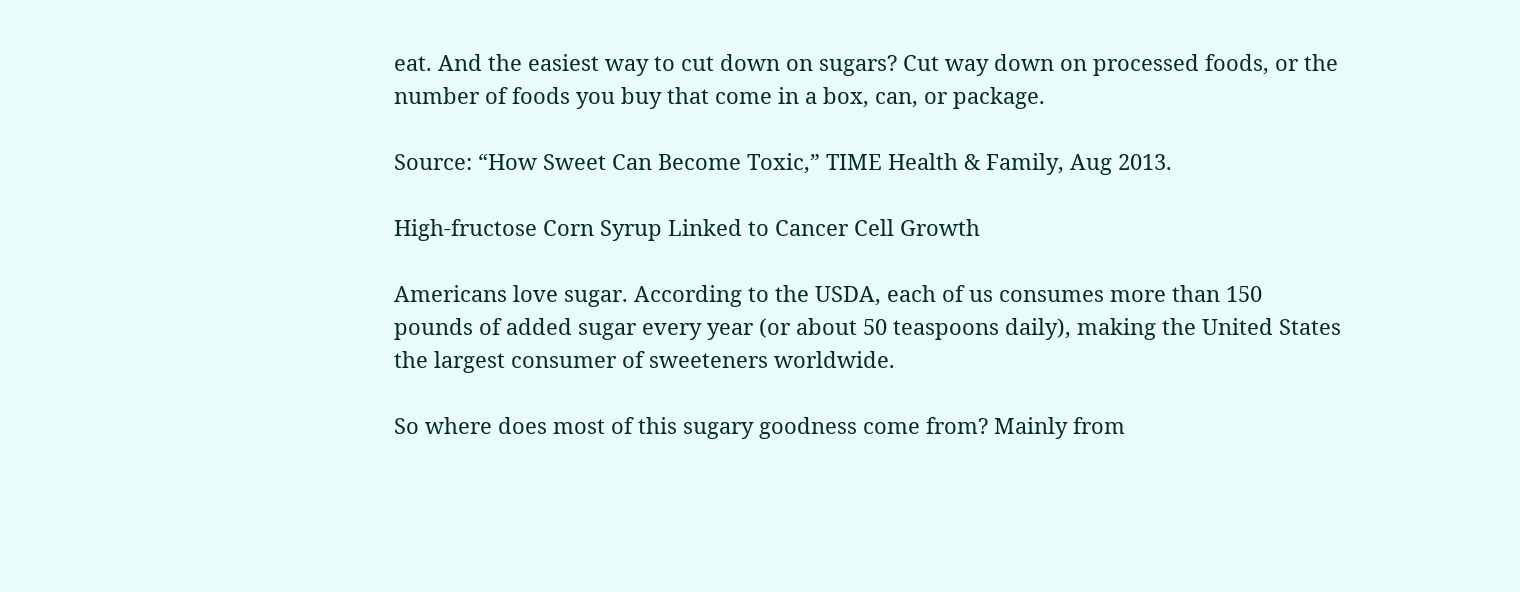eat. And the easiest way to cut down on sugars? Cut way down on processed foods, or the number of foods you buy that come in a box, can, or package.

Source: “How Sweet Can Become Toxic,” TIME Health & Family, Aug 2013.

High-fructose Corn Syrup Linked to Cancer Cell Growth

Americans love sugar. According to the USDA, each of us consumes more than 150 pounds of added sugar every year (or about 50 teaspoons daily), making the United States the largest consumer of sweeteners worldwide.

So where does most of this sugary goodness come from? Mainly from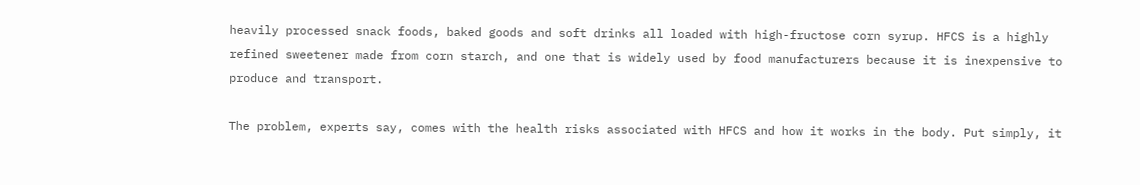heavily processed snack foods, baked goods and soft drinks all loaded with high-fructose corn syrup. HFCS is a highly refined sweetener made from corn starch, and one that is widely used by food manufacturers because it is inexpensive to produce and transport.

The problem, experts say, comes with the health risks associated with HFCS and how it works in the body. Put simply, it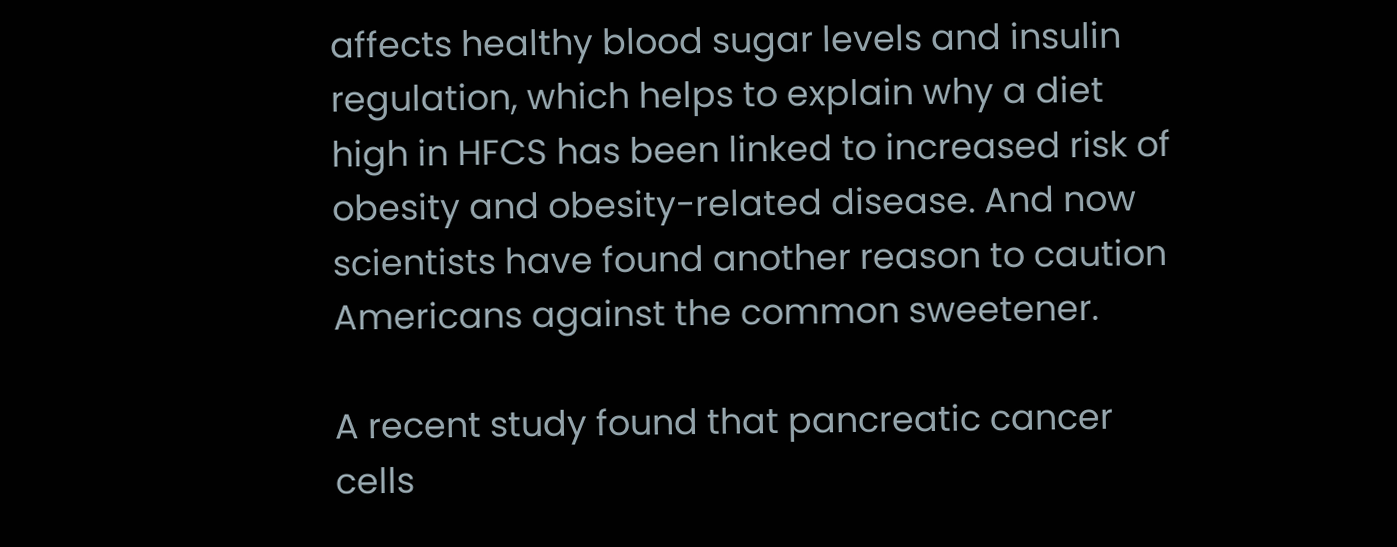affects healthy blood sugar levels and insulin regulation, which helps to explain why a diet high in HFCS has been linked to increased risk of obesity and obesity-related disease. And now scientists have found another reason to caution Americans against the common sweetener.

A recent study found that pancreatic cancer cells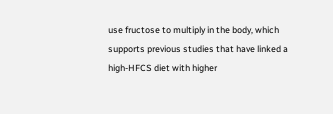use fructose to multiply in the body, which supports previous studies that have linked a high-HFCS diet with higher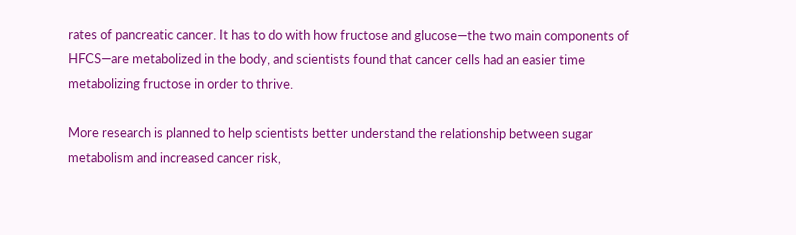rates of pancreatic cancer. It has to do with how fructose and glucose—the two main components of HFCS—are metabolized in the body, and scientists found that cancer cells had an easier time metabolizing fructose in order to thrive.

More research is planned to help scientists better understand the relationship between sugar metabolism and increased cancer risk,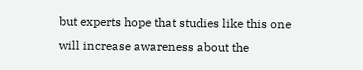but experts hope that studies like this one will increase awareness about the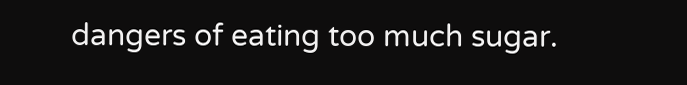dangers of eating too much sugar.